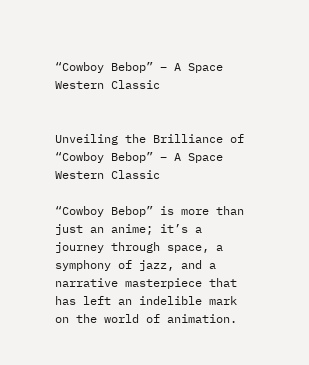“Cowboy Bebop” – A Space Western Classic


Unveiling the Brilliance of “Cowboy Bebop” – A Space Western Classic

“Cowboy Bebop” is more than just an anime; it’s a journey through space, a symphony of jazz, and a narrative masterpiece that has left an indelible mark on the world of animation.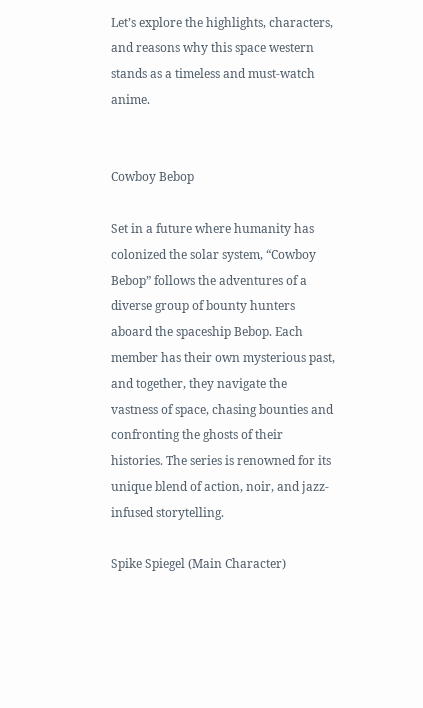Let’s explore the highlights, characters, and reasons why this space western stands as a timeless and must-watch anime.


Cowboy Bebop

Set in a future where humanity has colonized the solar system, “Cowboy Bebop” follows the adventures of a diverse group of bounty hunters aboard the spaceship Bebop. Each member has their own mysterious past, and together, they navigate the vastness of space, chasing bounties and confronting the ghosts of their histories. The series is renowned for its unique blend of action, noir, and jazz-infused storytelling.

Spike Spiegel (Main Character)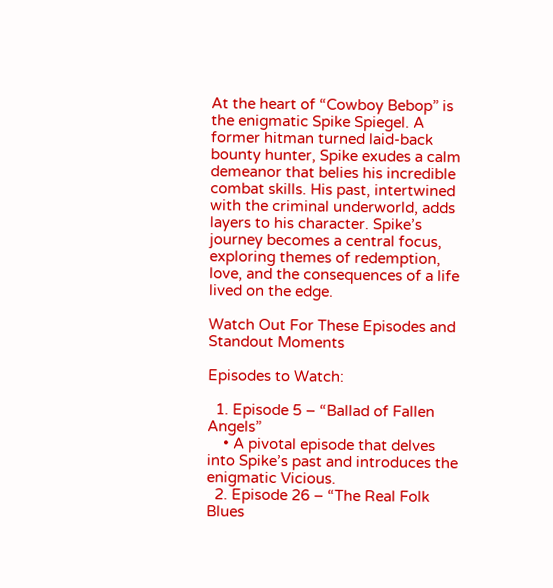At the heart of “Cowboy Bebop” is the enigmatic Spike Spiegel. A former hitman turned laid-back bounty hunter, Spike exudes a calm demeanor that belies his incredible combat skills. His past, intertwined with the criminal underworld, adds layers to his character. Spike’s journey becomes a central focus, exploring themes of redemption, love, and the consequences of a life lived on the edge.

Watch Out For These Episodes and Standout Moments

Episodes to Watch:

  1. Episode 5 – “Ballad of Fallen Angels”
    • A pivotal episode that delves into Spike’s past and introduces the enigmatic Vicious.
  2. Episode 26 – “The Real Folk Blues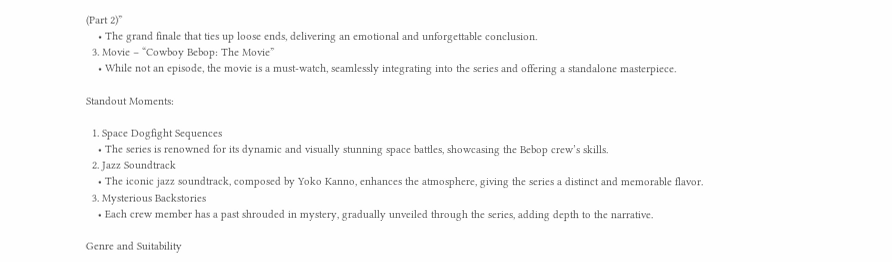(Part 2)”
    • The grand finale that ties up loose ends, delivering an emotional and unforgettable conclusion.
  3. Movie – “Cowboy Bebop: The Movie”
    • While not an episode, the movie is a must-watch, seamlessly integrating into the series and offering a standalone masterpiece.

Standout Moments:

  1. Space Dogfight Sequences
    • The series is renowned for its dynamic and visually stunning space battles, showcasing the Bebop crew’s skills.
  2. Jazz Soundtrack
    • The iconic jazz soundtrack, composed by Yoko Kanno, enhances the atmosphere, giving the series a distinct and memorable flavor.
  3. Mysterious Backstories
    • Each crew member has a past shrouded in mystery, gradually unveiled through the series, adding depth to the narrative.

Genre and Suitability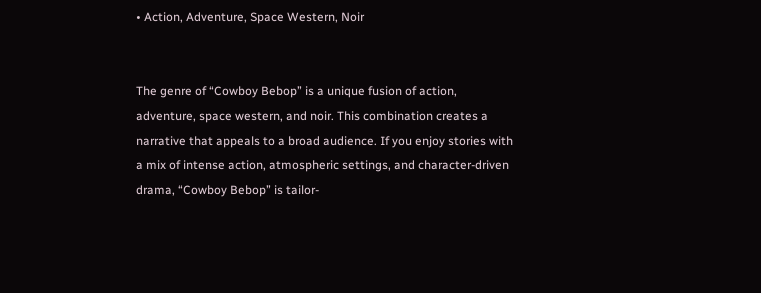• Action, Adventure, Space Western, Noir


The genre of “Cowboy Bebop” is a unique fusion of action, adventure, space western, and noir. This combination creates a narrative that appeals to a broad audience. If you enjoy stories with a mix of intense action, atmospheric settings, and character-driven drama, “Cowboy Bebop” is tailor-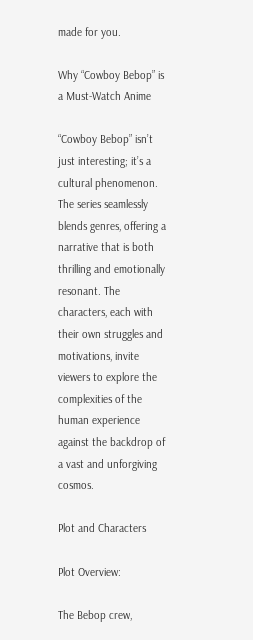made for you.

Why “Cowboy Bebop” is a Must-Watch Anime

“Cowboy Bebop” isn’t just interesting; it’s a cultural phenomenon. The series seamlessly blends genres, offering a narrative that is both thrilling and emotionally resonant. The characters, each with their own struggles and motivations, invite viewers to explore the complexities of the human experience against the backdrop of a vast and unforgiving cosmos.

Plot and Characters

Plot Overview:

The Bebop crew,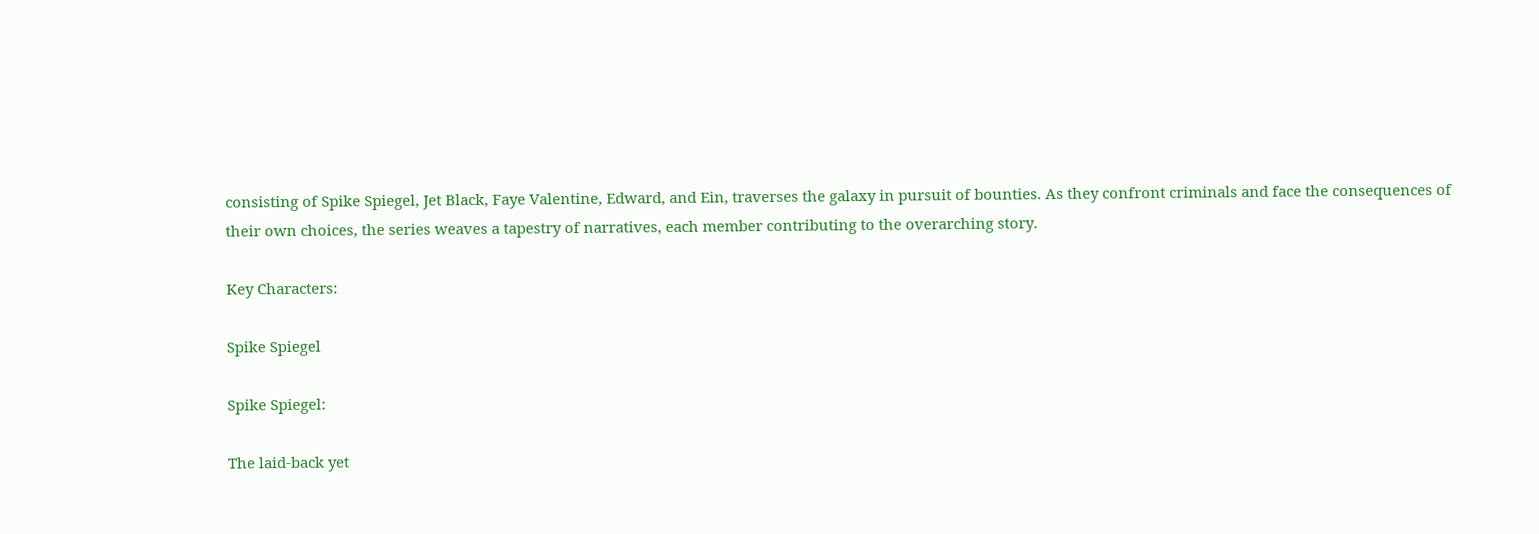consisting of Spike Spiegel, Jet Black, Faye Valentine, Edward, and Ein, traverses the galaxy in pursuit of bounties. As they confront criminals and face the consequences of their own choices, the series weaves a tapestry of narratives, each member contributing to the overarching story.

Key Characters:

Spike Spiegel

Spike Spiegel:

The laid-back yet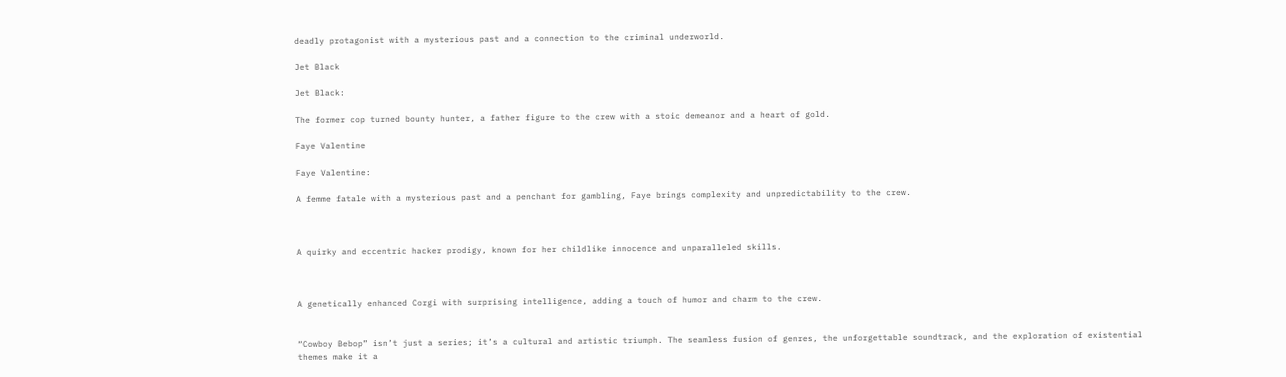deadly protagonist with a mysterious past and a connection to the criminal underworld.

Jet Black

Jet Black:

The former cop turned bounty hunter, a father figure to the crew with a stoic demeanor and a heart of gold.

Faye Valentine

Faye Valentine:

A femme fatale with a mysterious past and a penchant for gambling, Faye brings complexity and unpredictability to the crew.



A quirky and eccentric hacker prodigy, known for her childlike innocence and unparalleled skills.



A genetically enhanced Corgi with surprising intelligence, adding a touch of humor and charm to the crew.


“Cowboy Bebop” isn’t just a series; it’s a cultural and artistic triumph. The seamless fusion of genres, the unforgettable soundtrack, and the exploration of existential themes make it a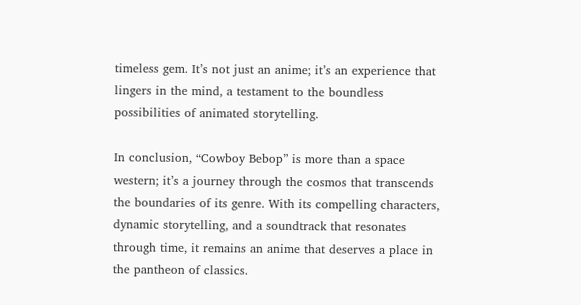timeless gem. It’s not just an anime; it’s an experience that lingers in the mind, a testament to the boundless possibilities of animated storytelling.

In conclusion, “Cowboy Bebop” is more than a space western; it’s a journey through the cosmos that transcends the boundaries of its genre. With its compelling characters, dynamic storytelling, and a soundtrack that resonates through time, it remains an anime that deserves a place in the pantheon of classics.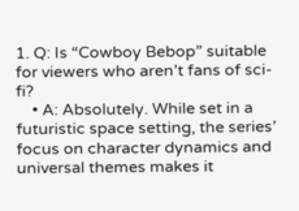1. Q: Is “Cowboy Bebop” suitable for viewers who aren’t fans of sci-fi?
    • A: Absolutely. While set in a futuristic space setting, the series’ focus on character dynamics and universal themes makes it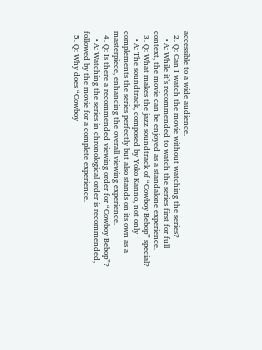accessible to a wide audience.
  2. Q: Can I watch the movie without watching the series?
    • A: While it’s recommended to watch the series first for full context, the movie can be enjoyed as a standalone experience.
  3. Q: What makes the jazz soundtrack of “Cowboy Bebop” special?
    • A: The soundtrack, composed by Yoko Kanno, not only complements the series perfectly but also stands on its own as a masterpiece, enhancing the overall viewing experience.
  4. Q: Is there a recommended viewing order for “Cowboy Bebop”?
    • A: Watching the series in chronological order is recommended, followed by the movie for a complete experience.
  5. Q: Why does “Cowboy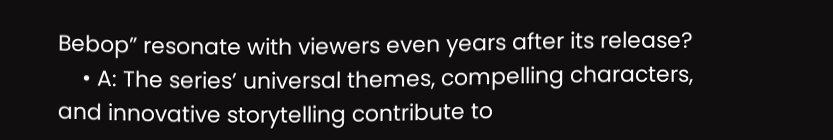Bebop” resonate with viewers even years after its release?
    • A: The series’ universal themes, compelling characters, and innovative storytelling contribute to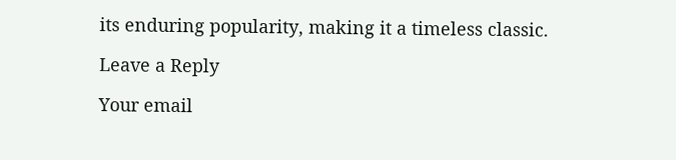its enduring popularity, making it a timeless classic.

Leave a Reply

Your email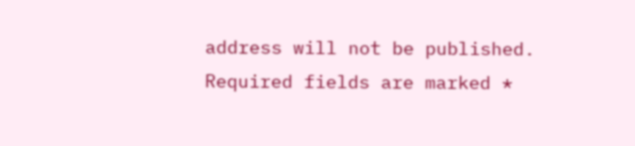address will not be published. Required fields are marked *